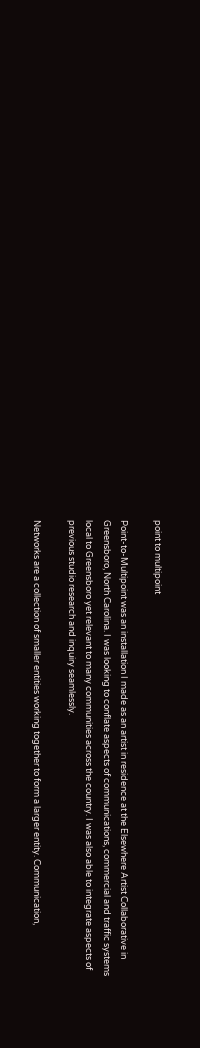point to multipoint

Point-to-Multipoint was an installation I made as an artist in residence at the Elsewhere Artist Collaborative in Greensboro, North Carolina. I was looking to conflate aspects of communications, commercial and traffic systems local to Greensboro yet relevant to many communities across the country. I was also able to integrate aspects of previous studio research and inquiry seamlessly.

Networks are a collection of smaller entities working together to form a larger entity. Communication,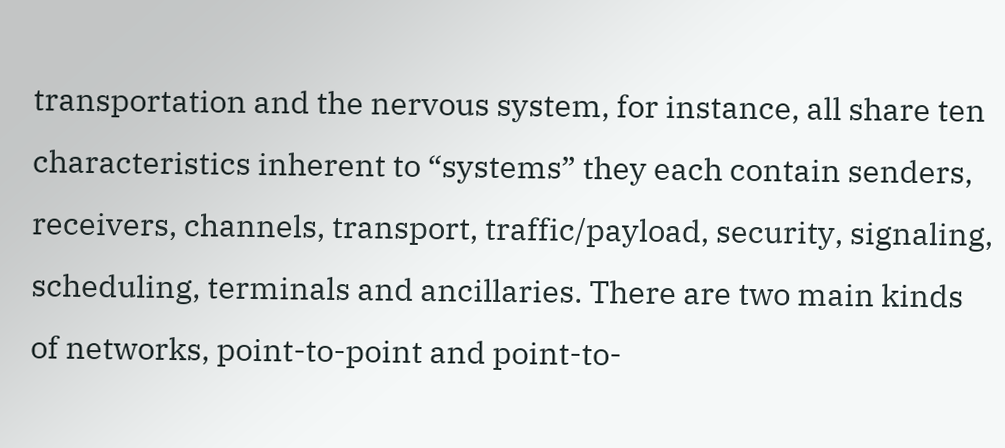transportation and the nervous system, for instance, all share ten characteristics inherent to “systems” they each contain senders, receivers, channels, transport, traffic/payload, security, signaling, scheduling, terminals and ancillaries. There are two main kinds of networks, point-to-point and point-to-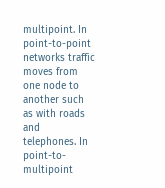multipoint. In point-to-point networks traffic moves from one node to another such as with roads and telephones. In point-to-multipoint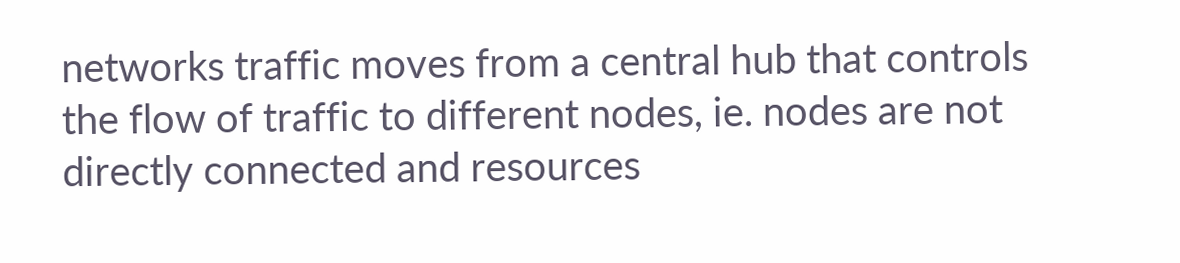networks traffic moves from a central hub that controls the flow of traffic to different nodes, ie. nodes are not directly connected and resources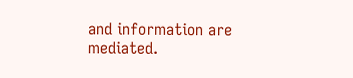and information are mediated.